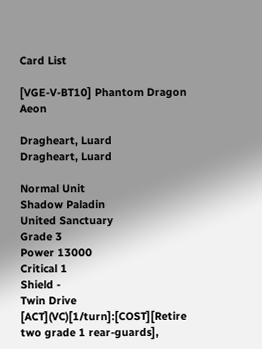Card List

[VGE-V-BT10] Phantom Dragon Aeon

Dragheart, Luard
Dragheart, Luard

Normal Unit
Shadow Paladin
United Sanctuary
Grade 3
Power 13000
Critical 1
Shield -
Twin Drive
[ACT](VC)[1/turn]:[COST][Retire two grade 1 rear-guards],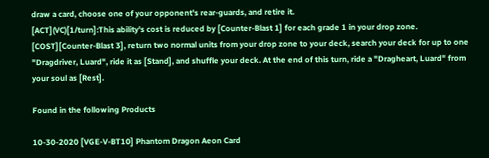draw a card, choose one of your opponent's rear-guards, and retire it.
[ACT](VC)[1/turn]:This ability's cost is reduced by [Counter-Blast 1] for each grade 1 in your drop zone. [COST][Counter-Blast 3], return two normal units from your drop zone to your deck, search your deck for up to one "Dragdriver, Luard", ride it as [Stand], and shuffle your deck. At the end of this turn, ride a "Dragheart, Luard" from your soul as [Rest].

Found in the following Products

10-30-2020 [VGE-V-BT10] Phantom Dragon Aeon Card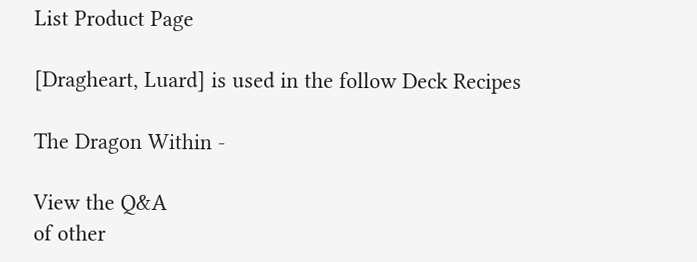List Product Page

[Dragheart, Luard] is used in the follow Deck Recipes

The Dragon Within -

View the Q&A
of other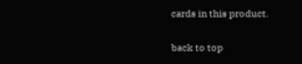cards in this product.

back to top